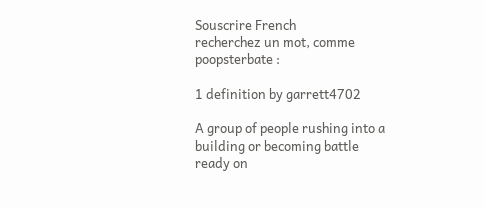Souscrire French
recherchez un mot, comme poopsterbate :

1 definition by garrett4702

A group of people rushing into a building or becoming battle ready on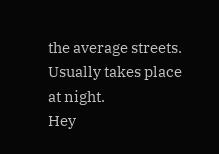the average streets. Usually takes place at night.
Hey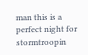man this is a perfect night for stormtroopin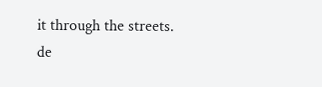it through the streets.
de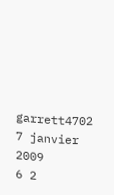garrett4702 7 janvier 2009
6 2